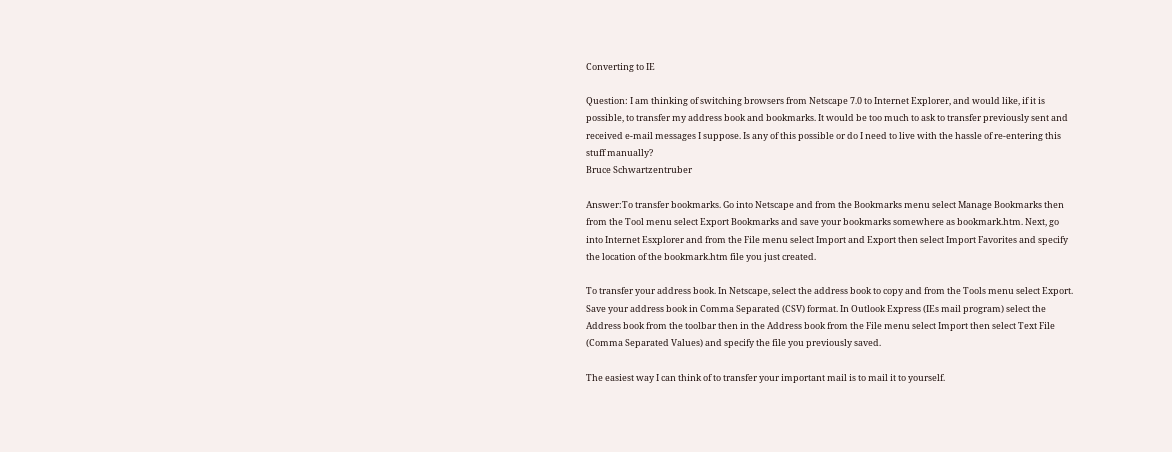Converting to IE

Question: I am thinking of switching browsers from Netscape 7.0 to Internet Explorer, and would like, if it is possible, to transfer my address book and bookmarks. It would be too much to ask to transfer previously sent and received e-mail messages I suppose. Is any of this possible or do I need to live with the hassle of re-entering this stuff manually?
Bruce Schwartzentruber

Answer:To transfer bookmarks. Go into Netscape and from the Bookmarks menu select Manage Bookmarks then from the Tool menu select Export Bookmarks and save your bookmarks somewhere as bookmark.htm. Next, go into Internet Esxplorer and from the File menu select Import and Export then select Import Favorites and specify the location of the bookmark.htm file you just created.

To transfer your address book. In Netscape, select the address book to copy and from the Tools menu select Export. Save your address book in Comma Separated (CSV) format. In Outlook Express (IEs mail program) select the Address book from the toolbar then in the Address book from the File menu select Import then select Text File (Comma Separated Values) and specify the file you previously saved.

The easiest way I can think of to transfer your important mail is to mail it to yourself.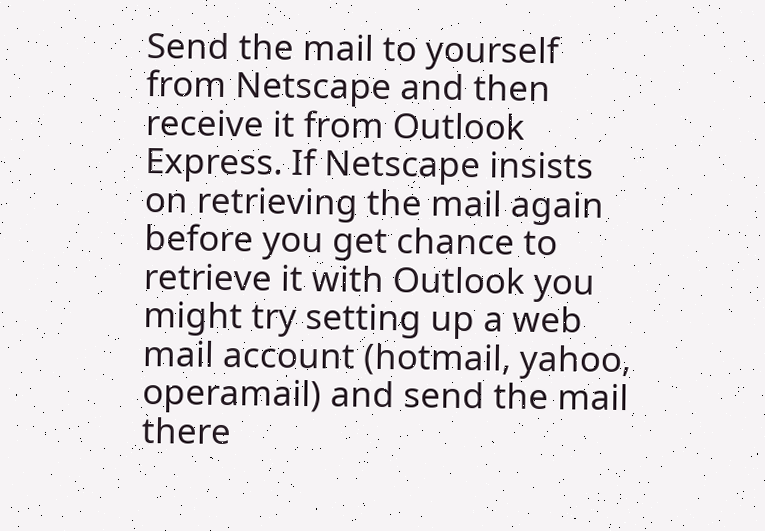Send the mail to yourself from Netscape and then receive it from Outlook Express. If Netscape insists on retrieving the mail again before you get chance to retrieve it with Outlook you might try setting up a web mail account (hotmail, yahoo, operamail) and send the mail there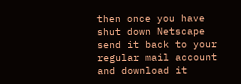then once you have shut down Netscape send it back to your regular mail account and download it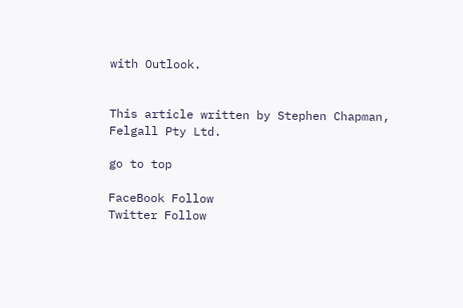with Outlook.


This article written by Stephen Chapman, Felgall Pty Ltd.

go to top

FaceBook Follow
Twitter Follow